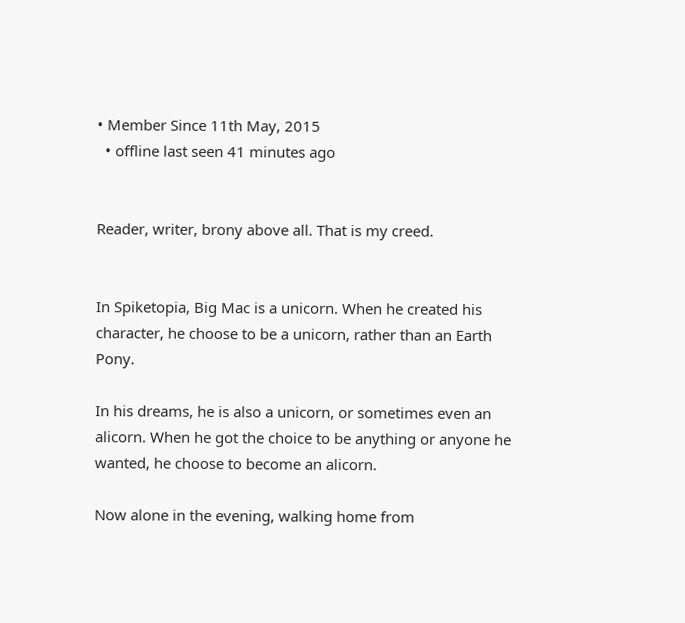• Member Since 11th May, 2015
  • offline last seen 41 minutes ago


Reader, writer, brony above all. That is my creed.


In Spiketopia, Big Mac is a unicorn. When he created his character, he choose to be a unicorn, rather than an Earth Pony.

In his dreams, he is also a unicorn, or sometimes even an alicorn. When he got the choice to be anything or anyone he wanted, he choose to become an alicorn.

Now alone in the evening, walking home from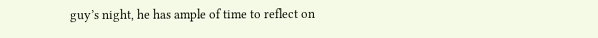guy’s night, he has ample of time to reflect on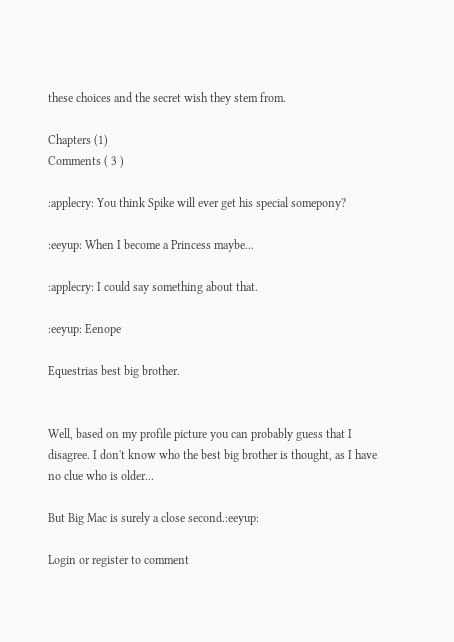these choices and the secret wish they stem from.

Chapters (1)
Comments ( 3 )

:applecry: You think Spike will ever get his special somepony?

:eeyup: When I become a Princess maybe...

:applecry: I could say something about that.

:eeyup: Eenope

Equestrias best big brother.


Well, based on my profile picture you can probably guess that I disagree. I don't know who the best big brother is thought, as I have no clue who is older...

But Big Mac is surely a close second.:eeyup:

Login or register to comment